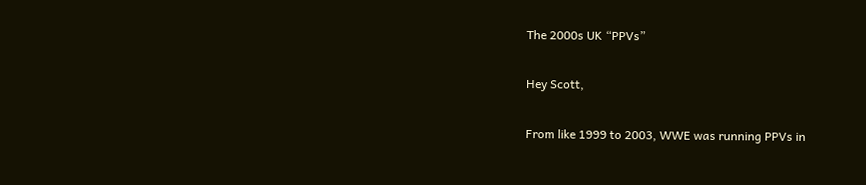The 2000s UK “PPVs”

Hey Scott,

From like 1999 to 2003, WWE was running PPVs in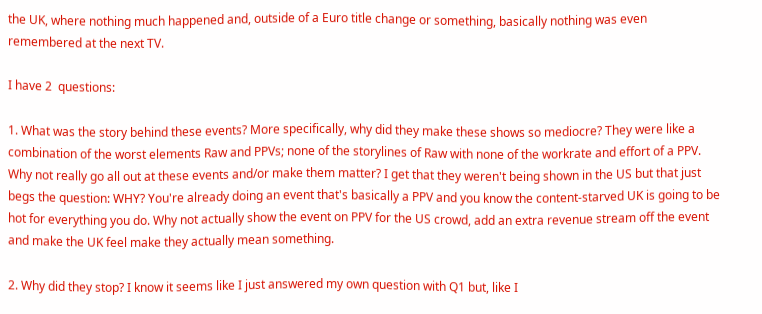the UK, where nothing much happened and, outside of a Euro title change or something, basically nothing was even remembered at the next TV.

I have 2  questions:

1. What was the story behind these events? More specifically, why did they make these shows so mediocre? They were like a combination of the worst elements Raw and PPVs; none of the storylines of Raw with none of the workrate and effort of a PPV. Why not really go all out at these events and/or make them matter? I get that they weren't being shown in the US but that just begs the question: WHY? You're already doing an event that's basically a PPV and you know the content-starved UK is going to be hot for everything you do. Why not actually show the event on PPV for the US crowd, add an extra revenue stream off the event and make the UK feel make they actually mean something.

2. Why did they stop? I know it seems like I just answered my own question with Q1 but, like I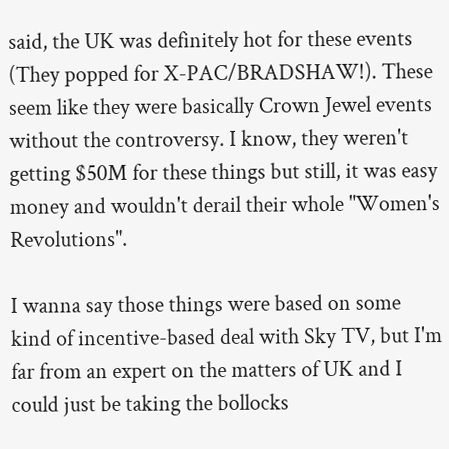said, the UK was definitely hot for these events (They popped for X-PAC/BRADSHAW!). These seem like they were basically Crown Jewel events without the controversy. I know, they weren't getting $50M for these things but still, it was easy money and wouldn't derail their whole "Women's Revolutions".

I wanna say those things were based on some kind of incentive-based deal with Sky TV, but I'm far from an expert on the matters of UK and I could just be taking the bollocks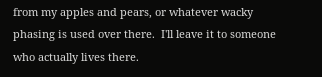from my apples and pears, or whatever wacky phasing is used over there.  I'll leave it to someone who actually lives there.